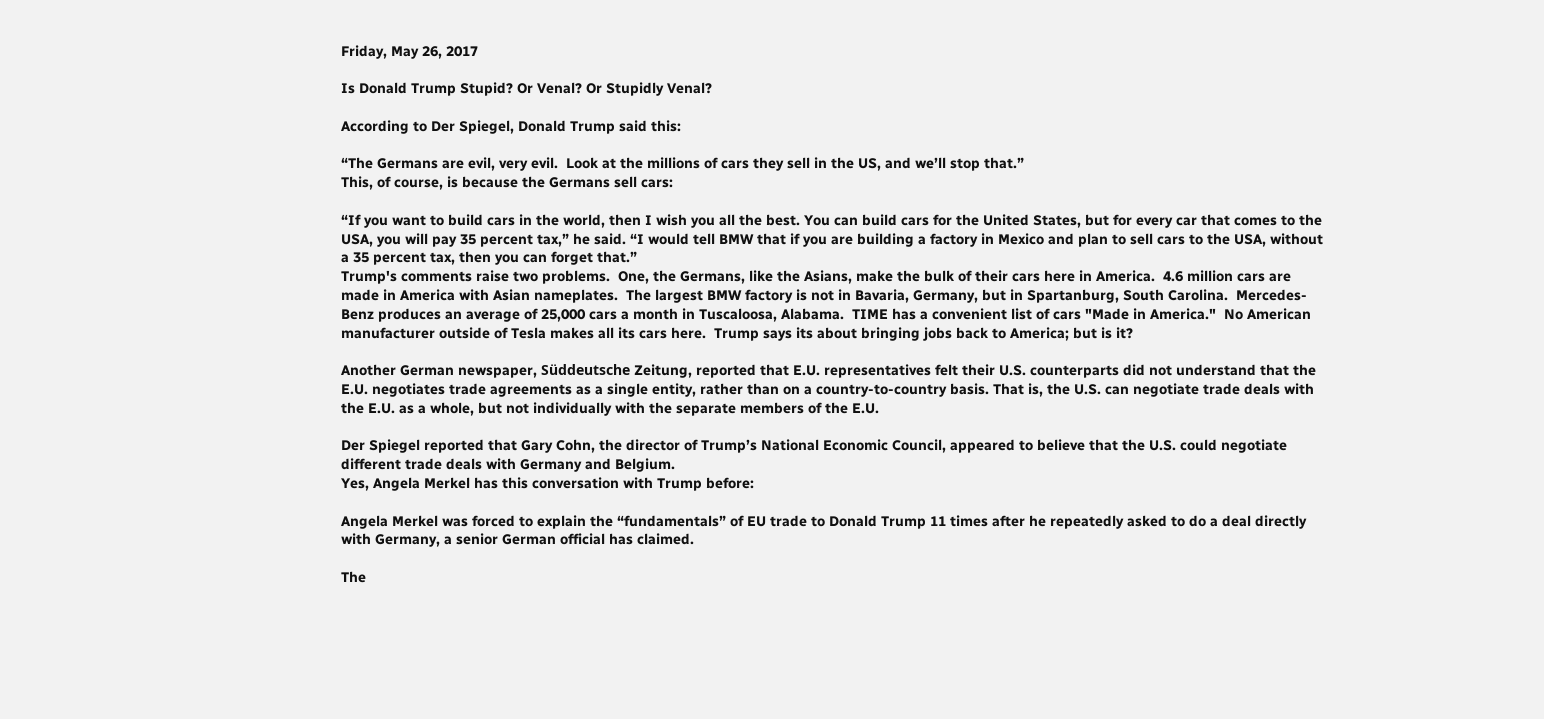Friday, May 26, 2017

Is Donald Trump Stupid? Or Venal? Or Stupidly Venal?

According to Der Spiegel, Donald Trump said this:

“The Germans are evil, very evil.  Look at the millions of cars they sell in the US, and we’ll stop that.”
This, of course, is because the Germans sell cars:

“If you want to build cars in the world, then I wish you all the best. You can build cars for the United States, but for every car that comes to the USA, you will pay 35 percent tax,” he said. “I would tell BMW that if you are building a factory in Mexico and plan to sell cars to the USA, without a 35 percent tax, then you can forget that.”
Trump's comments raise two problems.  One, the Germans, like the Asians, make the bulk of their cars here in America.  4.6 million cars are made in America with Asian nameplates.  The largest BMW factory is not in Bavaria, Germany, but in Spartanburg, South Carolina.  Mercedes-Benz produces an average of 25,000 cars a month in Tuscaloosa, Alabama.  TIME has a convenient list of cars "Made in America."  No American manufacturer outside of Tesla makes all its cars here.  Trump says its about bringing jobs back to America; but is it?

Another German newspaper, Süddeutsche Zeitung, reported that E.U. representatives felt their U.S. counterparts did not understand that the E.U. negotiates trade agreements as a single entity, rather than on a country-to-country basis. That is, the U.S. can negotiate trade deals with the E.U. as a whole, but not individually with the separate members of the E.U.

Der Spiegel reported that Gary Cohn, the director of Trump’s National Economic Council, appeared to believe that the U.S. could negotiate different trade deals with Germany and Belgium.
Yes, Angela Merkel has this conversation with Trump before:

Angela Merkel was forced to explain the “fundamentals” of EU trade to Donald Trump 11 times after he repeatedly asked to do a deal directly with Germany, a senior German official has claimed.

The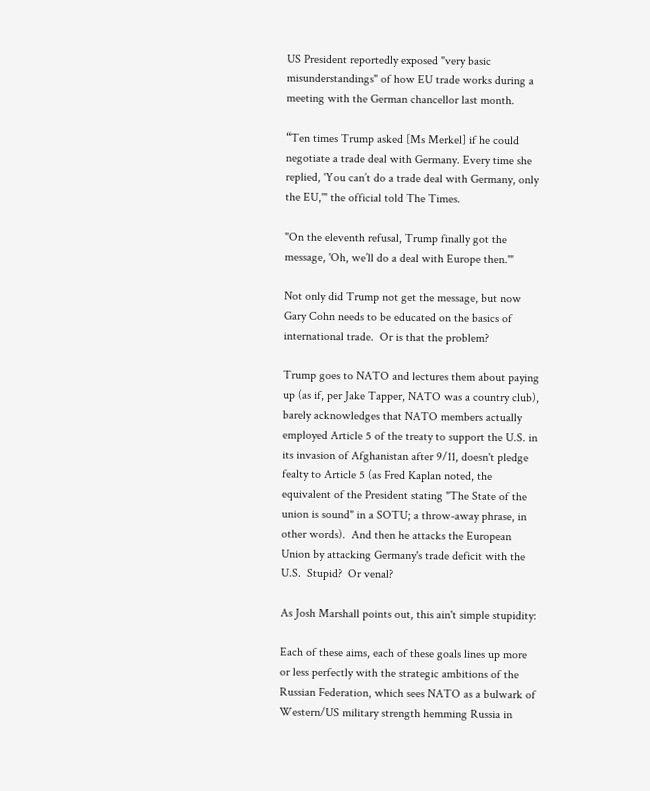US President reportedly exposed "very basic misunderstandings" of how EU trade works during a meeting with the German chancellor last month.

“Ten times Trump asked [Ms Merkel] if he could negotiate a trade deal with Germany. Every time she replied, 'You can’t do a trade deal with Germany, only the EU,'" the official told The Times.

"On the eleventh refusal, Trump finally got the message, 'Oh, we’ll do a deal with Europe then.'"

Not only did Trump not get the message, but now Gary Cohn needs to be educated on the basics of international trade.  Or is that the problem?

Trump goes to NATO and lectures them about paying up (as if, per Jake Tapper, NATO was a country club), barely acknowledges that NATO members actually employed Article 5 of the treaty to support the U.S. in its invasion of Afghanistan after 9/11, doesn't pledge fealty to Article 5 (as Fred Kaplan noted, the equivalent of the President stating "The State of the union is sound" in a SOTU; a throw-away phrase, in other words).  And then he attacks the European Union by attacking Germany's trade deficit with the U.S.  Stupid?  Or venal?

As Josh Marshall points out, this ain't simple stupidity:

Each of these aims, each of these goals lines up more or less perfectly with the strategic ambitions of the Russian Federation, which sees NATO as a bulwark of Western/US military strength hemming Russia in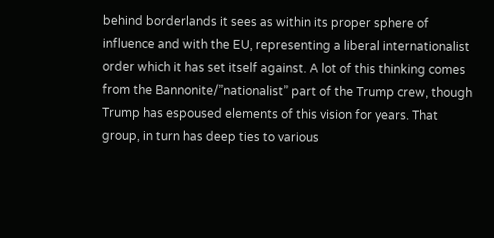behind borderlands it sees as within its proper sphere of influence and with the EU, representing a liberal internationalist order which it has set itself against. A lot of this thinking comes from the Bannonite/”nationalist” part of the Trump crew, though Trump has espoused elements of this vision for years. That group, in turn has deep ties to various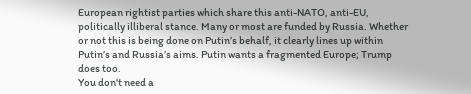European rightist parties which share this anti-NATO, anti-EU, politically illiberal stance. Many or most are funded by Russia. Whether or not this is being done on Putin’s behalf, it clearly lines up within Putin’s and Russia’s aims. Putin wants a fragmented Europe; Trump does too.
You don't need a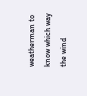weatherman to know which way the wind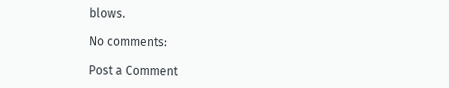blows.

No comments:

Post a Comment